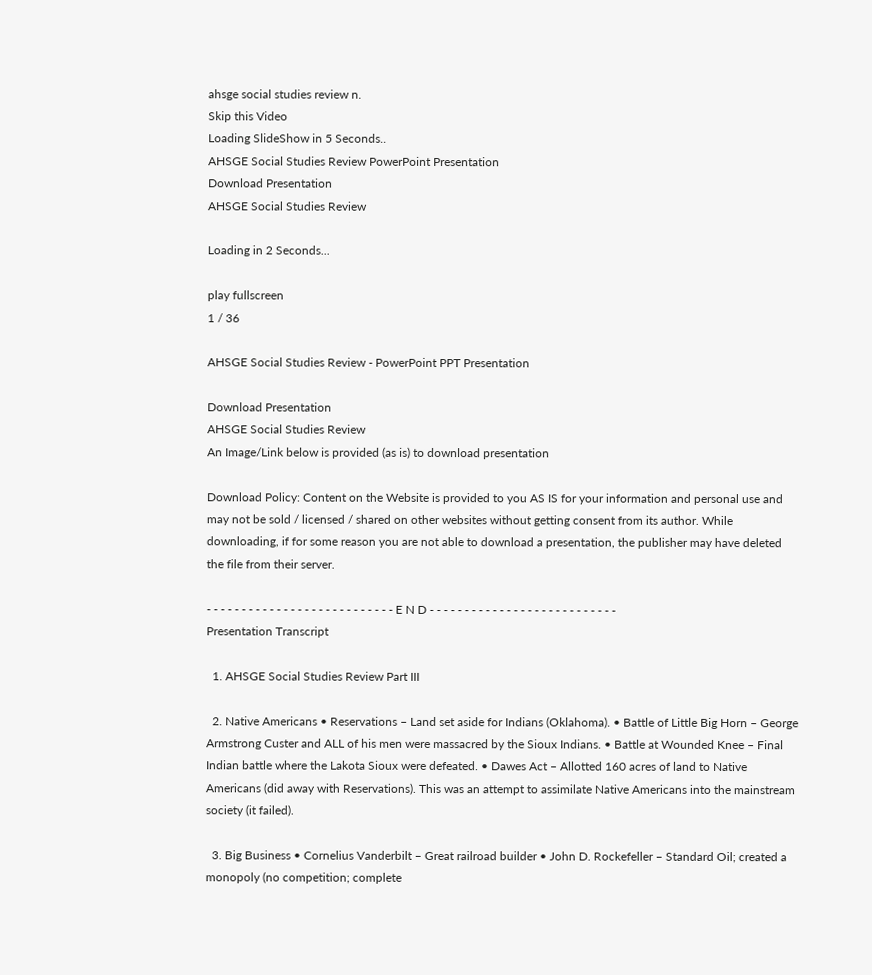ahsge social studies review n.
Skip this Video
Loading SlideShow in 5 Seconds..
AHSGE Social Studies Review PowerPoint Presentation
Download Presentation
AHSGE Social Studies Review

Loading in 2 Seconds...

play fullscreen
1 / 36

AHSGE Social Studies Review - PowerPoint PPT Presentation

Download Presentation
AHSGE Social Studies Review
An Image/Link below is provided (as is) to download presentation

Download Policy: Content on the Website is provided to you AS IS for your information and personal use and may not be sold / licensed / shared on other websites without getting consent from its author. While downloading, if for some reason you are not able to download a presentation, the publisher may have deleted the file from their server.

- - - - - - - - - - - - - - - - - - - - - - - - - - - E N D - - - - - - - - - - - - - - - - - - - - - - - - - - -
Presentation Transcript

  1. AHSGE Social Studies Review Part III

  2. Native Americans • Reservations – Land set aside for Indians (Oklahoma). • Battle of Little Big Horn – George Armstrong Custer and ALL of his men were massacred by the Sioux Indians. • Battle at Wounded Knee – Final Indian battle where the Lakota Sioux were defeated. • Dawes Act – Allotted 160 acres of land to Native Americans (did away with Reservations). This was an attempt to assimilate Native Americans into the mainstream society (it failed).

  3. Big Business • Cornelius Vanderbilt – Great railroad builder • John D. Rockefeller – Standard Oil; created a monopoly (no competition; complete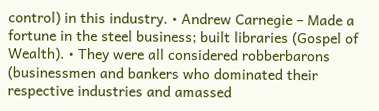control) in this industry. • Andrew Carnegie – Made a fortune in the steel business; built libraries (Gospel of Wealth). • They were all considered robberbarons (businessmen and bankers who dominated their respective industries and amassed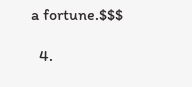a fortune.$$$

  4.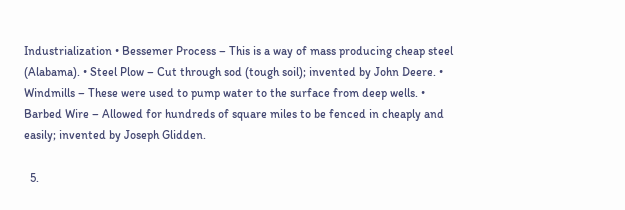Industrialization • Bessemer Process – This is a way of mass producing cheap steel (Alabama). • Steel Plow – Cut through sod (tough soil); invented by John Deere. • Windmills – These were used to pump water to the surface from deep wells. • Barbed Wire – Allowed for hundreds of square miles to be fenced in cheaply and easily; invented by Joseph Glidden.

  5.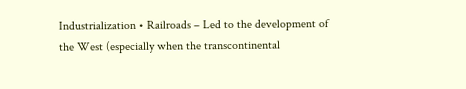Industrialization • Railroads – Led to the development of the West (especially when the transcontinental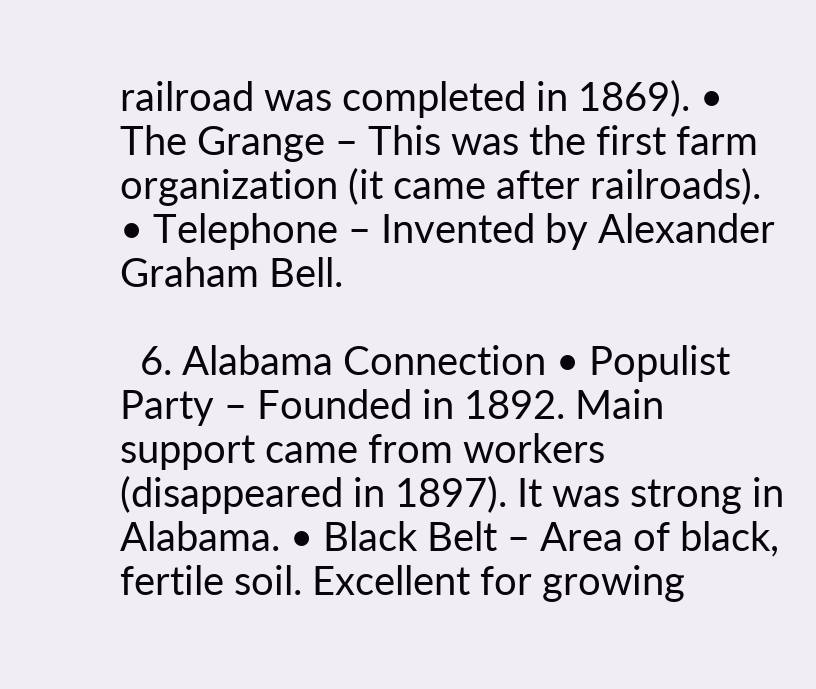railroad was completed in 1869). • The Grange – This was the first farm organization (it came after railroads). • Telephone – Invented by Alexander Graham Bell.

  6. Alabama Connection • Populist Party – Founded in 1892. Main support came from workers (disappeared in 1897). It was strong in Alabama. • Black Belt – Area of black, fertile soil. Excellent for growing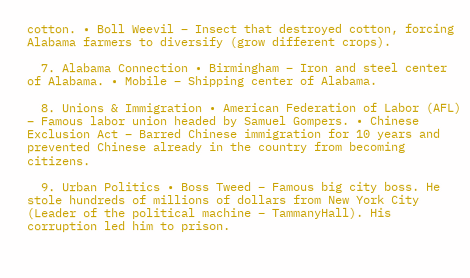cotton. • Boll Weevil – Insect that destroyed cotton, forcing Alabama farmers to diversify (grow different crops).

  7. Alabama Connection • Birmingham – Iron and steel center of Alabama. • Mobile – Shipping center of Alabama.

  8. Unions & Immigration • American Federation of Labor (AFL) – Famous labor union headed by Samuel Gompers. • Chinese Exclusion Act – Barred Chinese immigration for 10 years and prevented Chinese already in the country from becoming citizens.

  9. Urban Politics • Boss Tweed – Famous big city boss. He stole hundreds of millions of dollars from New York City (Leader of the political machine – TammanyHall). His corruption led him to prison.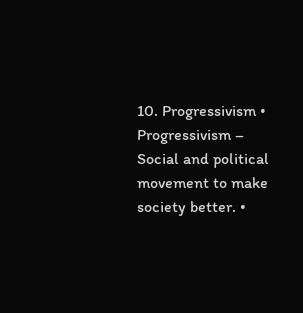10. Progressivism • Progressivism – Social and political movement to make society better. •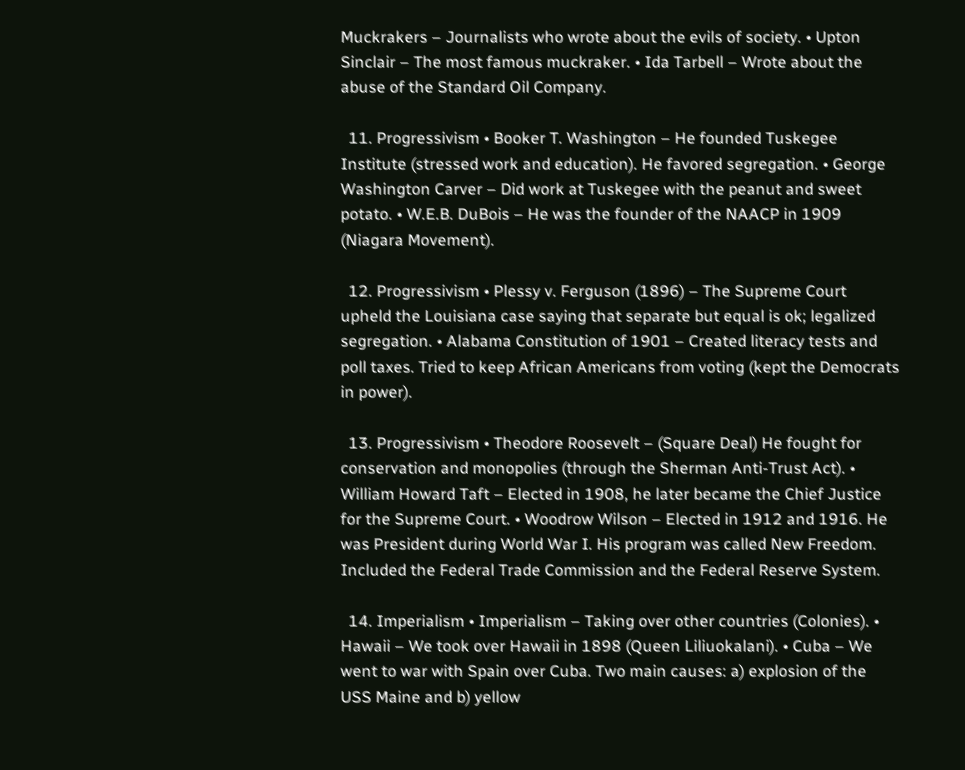Muckrakers – Journalists who wrote about the evils of society. • Upton Sinclair – The most famous muckraker. • Ida Tarbell – Wrote about the abuse of the Standard Oil Company.

  11. Progressivism • Booker T. Washington – He founded Tuskegee Institute (stressed work and education). He favored segregation. • George Washington Carver – Did work at Tuskegee with the peanut and sweet potato. • W.E.B. DuBois – He was the founder of the NAACP in 1909 (Niagara Movement).

  12. Progressivism • Plessy v. Ferguson (1896) – The Supreme Court upheld the Louisiana case saying that separate but equal is ok; legalized segregation. • Alabama Constitution of 1901 – Created literacy tests and poll taxes. Tried to keep African Americans from voting (kept the Democrats in power).

  13. Progressivism • Theodore Roosevelt – (Square Deal) He fought for conservation and monopolies (through the Sherman Anti-Trust Act). • William Howard Taft – Elected in 1908, he later became the Chief Justice for the Supreme Court. • Woodrow Wilson – Elected in 1912 and 1916. He was President during World War I. His program was called New Freedom. Included the Federal Trade Commission and the Federal Reserve System.

  14. Imperialism • Imperialism – Taking over other countries (Colonies). • Hawaii – We took over Hawaii in 1898 (Queen Liliuokalani). • Cuba – We went to war with Spain over Cuba. Two main causes: a) explosion of the USS Maine and b) yellow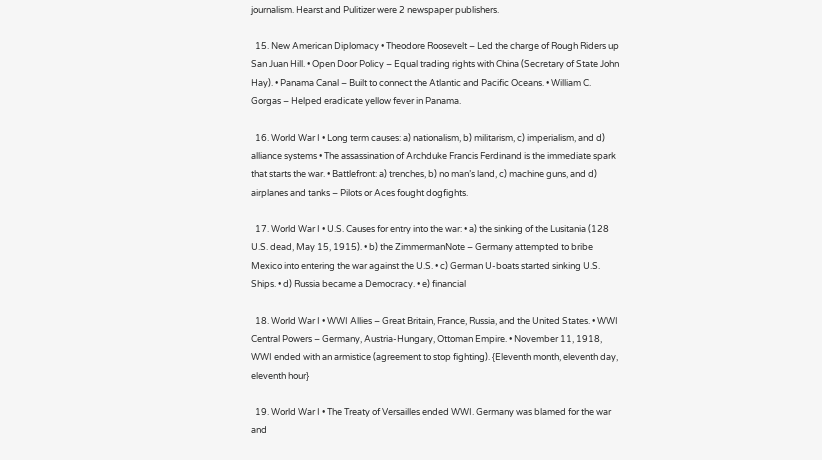journalism. Hearst and Pulitizer were 2 newspaper publishers.

  15. New American Diplomacy • Theodore Roosevelt – Led the charge of Rough Riders up San Juan Hill. • Open Door Policy – Equal trading rights with China (Secretary of State John Hay). • Panama Canal – Built to connect the Atlantic and Pacific Oceans. • William C. Gorgas – Helped eradicate yellow fever in Panama.

  16. World War I • Long term causes: a) nationalism, b) militarism, c) imperialism, and d) alliance systems • The assassination of Archduke Francis Ferdinand is the immediate spark that starts the war. • Battlefront: a) trenches, b) no man’s land, c) machine guns, and d) airplanes and tanks – Pilots or Aces fought dogfights.

  17. World War I • U.S. Causes for entry into the war: • a) the sinking of the Lusitania (128 U.S. dead, May 15, 1915). • b) the ZimmermanNote – Germany attempted to bribe Mexico into entering the war against the U.S. • c) German U-boats started sinking U.S. Ships. • d) Russia became a Democracy. • e) financial

  18. World War I • WWI Allies – Great Britain, France, Russia, and the United States. • WWI Central Powers – Germany, Austria-Hungary, Ottoman Empire. • November 11, 1918, WWI ended with an armistice (agreement to stop fighting). {Eleventh month, eleventh day, eleventh hour}

  19. World War I • The Treaty of Versailles ended WWI. Germany was blamed for the war and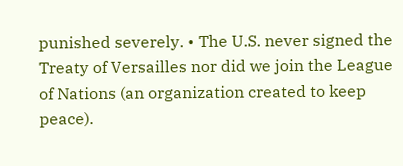punished severely. • The U.S. never signed the Treaty of Versailles nor did we join the League of Nations (an organization created to keep peace).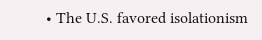• The U.S. favored isolationism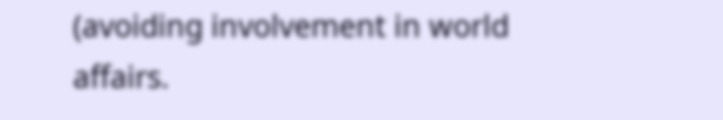(avoiding involvement in world affairs.